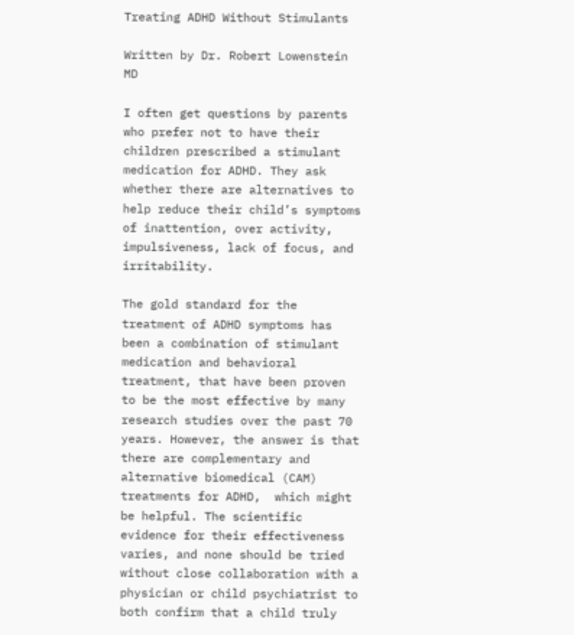Treating ADHD Without Stimulants

Written by Dr. Robert Lowenstein MD

I often get questions by parents who prefer not to have their children prescribed a stimulant medication for ADHD. They ask whether there are alternatives to help reduce their child’s symptoms of inattention, over activity, impulsiveness, lack of focus, and irritability.

The gold standard for the treatment of ADHD symptoms has been a combination of stimulant medication and behavioral treatment, that have been proven to be the most effective by many research studies over the past 70 years. However, the answer is that there are complementary and alternative biomedical (CAM) treatments for ADHD,  which might be helpful. The scientific evidence for their effectiveness varies, and none should be tried without close collaboration with a physician or child psychiatrist to both confirm that a child truly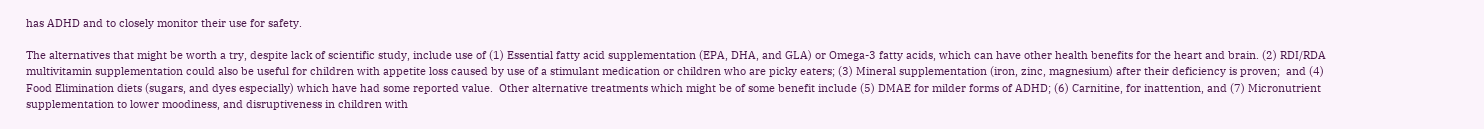has ADHD and to closely monitor their use for safety.

The alternatives that might be worth a try, despite lack of scientific study, include use of (1) Essential fatty acid supplementation (EPA, DHA, and GLA) or Omega-3 fatty acids, which can have other health benefits for the heart and brain. (2) RDI/RDA multivitamin supplementation could also be useful for children with appetite loss caused by use of a stimulant medication or children who are picky eaters; (3) Mineral supplementation (iron, zinc, magnesium) after their deficiency is proven;  and (4) Food Elimination diets (sugars, and dyes especially) which have had some reported value.  Other alternative treatments which might be of some benefit include (5) DMAE for milder forms of ADHD; (6) Carnitine, for inattention, and (7) Micronutrient supplementation to lower moodiness, and disruptiveness in children with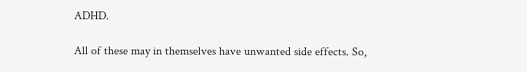ADHD.

All of these may in themselves have unwanted side effects. So,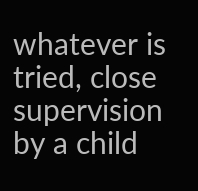whatever is tried, close supervision by a child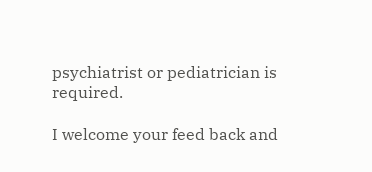psychiatrist or pediatrician is required.

I welcome your feed back and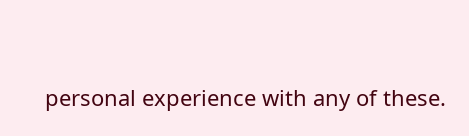personal experience with any of these.